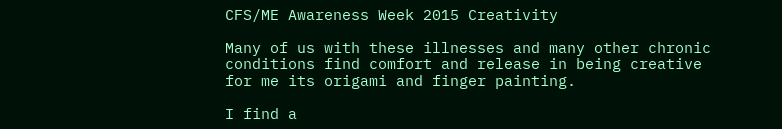CFS/ME Awareness Week 2015 Creativity

Many of us with these illnesses and many other chronic conditions find comfort and release in being creative for me its origami and finger painting.

I find a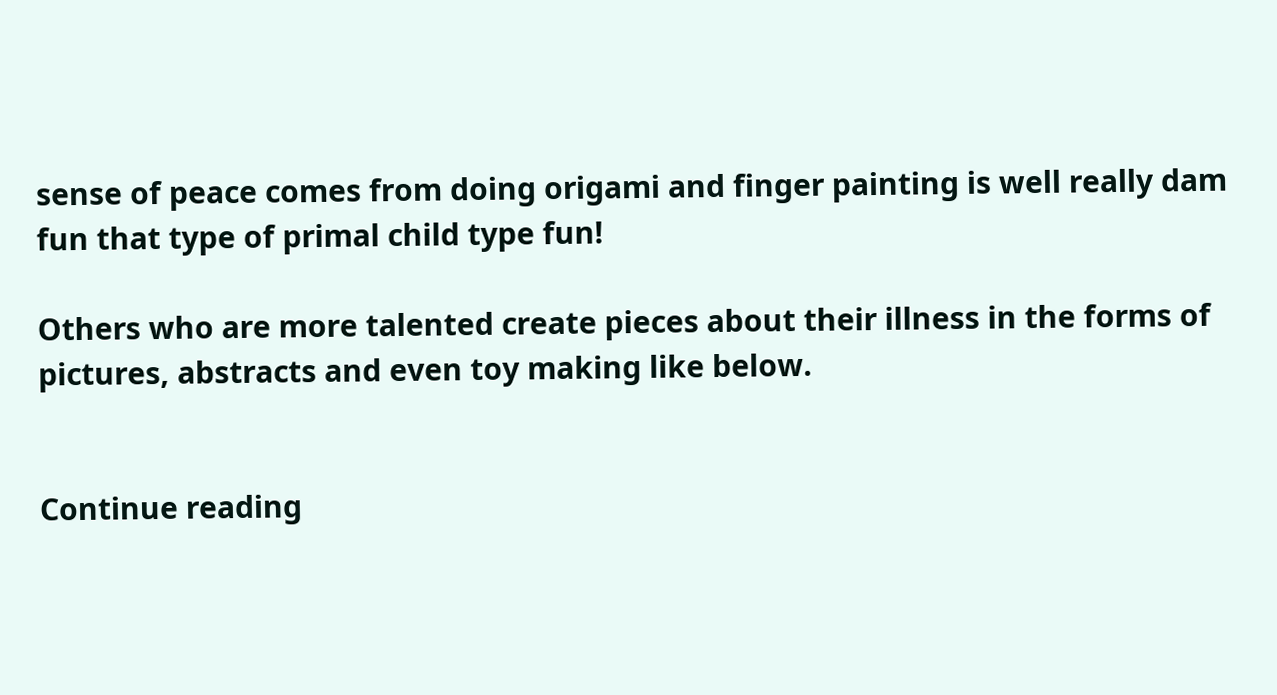sense of peace comes from doing origami and finger painting is well really dam fun that type of primal child type fun!

Others who are more talented create pieces about their illness in the forms of pictures, abstracts and even toy making like below.


Continue reading